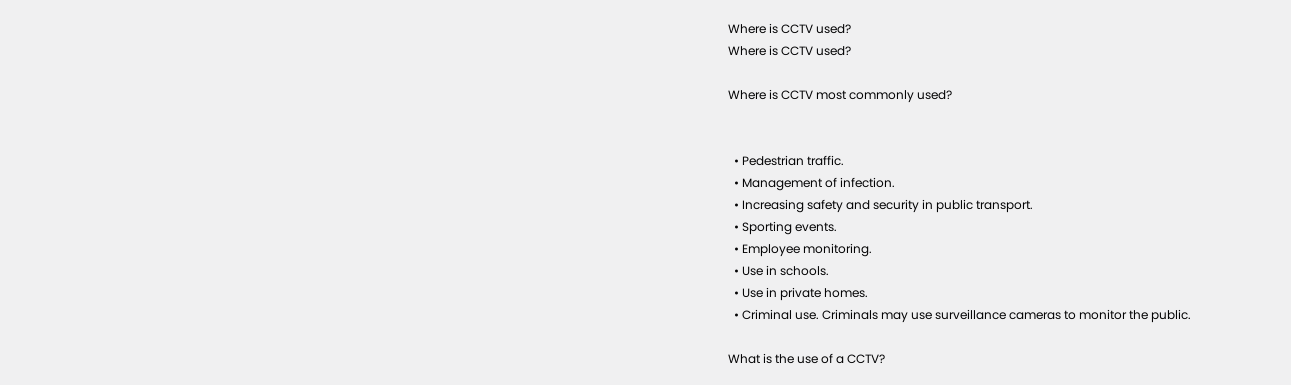Where is CCTV used?
Where is CCTV used?

Where is CCTV most commonly used?


  • Pedestrian traffic.
  • Management of infection.
  • Increasing safety and security in public transport.
  • Sporting events.
  • Employee monitoring.
  • Use in schools.
  • Use in private homes.
  • Criminal use. Criminals may use surveillance cameras to monitor the public.

What is the use of a CCTV?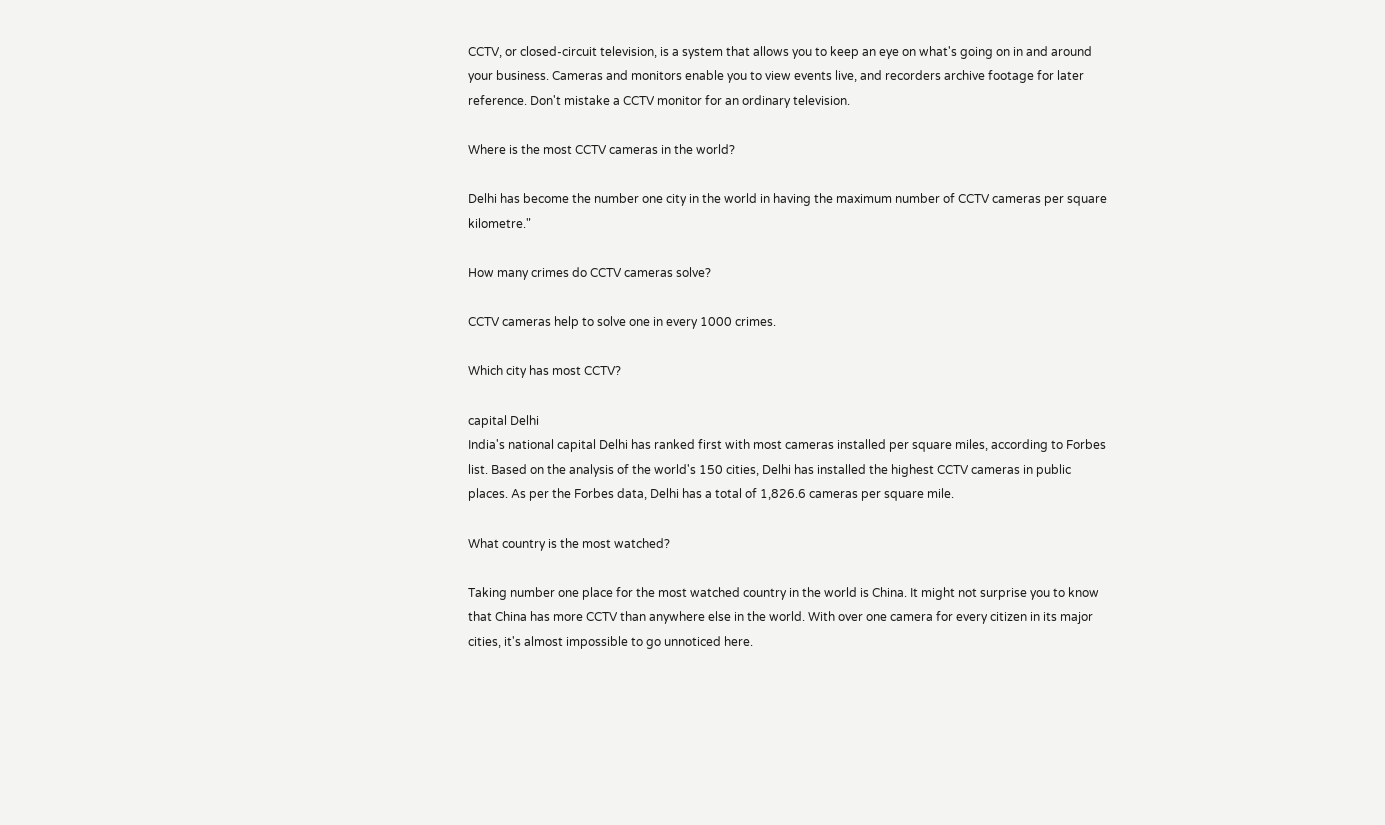CCTV, or closed-circuit television, is a system that allows you to keep an eye on what's going on in and around your business. Cameras and monitors enable you to view events live, and recorders archive footage for later reference. Don't mistake a CCTV monitor for an ordinary television.

Where is the most CCTV cameras in the world?

Delhi has become the number one city in the world in having the maximum number of CCTV cameras per square kilometre."

How many crimes do CCTV cameras solve?

CCTV cameras help to solve one in every 1000 crimes.

Which city has most CCTV?

capital Delhi
India's national capital Delhi has ranked first with most cameras installed per square miles, according to Forbes list. Based on the analysis of the world's 150 cities, Delhi has installed the highest CCTV cameras in public places. As per the Forbes data, Delhi has a total of 1,826.6 cameras per square mile.

What country is the most watched?

Taking number one place for the most watched country in the world is China. It might not surprise you to know that China has more CCTV than anywhere else in the world. With over one camera for every citizen in its major cities, it's almost impossible to go unnoticed here.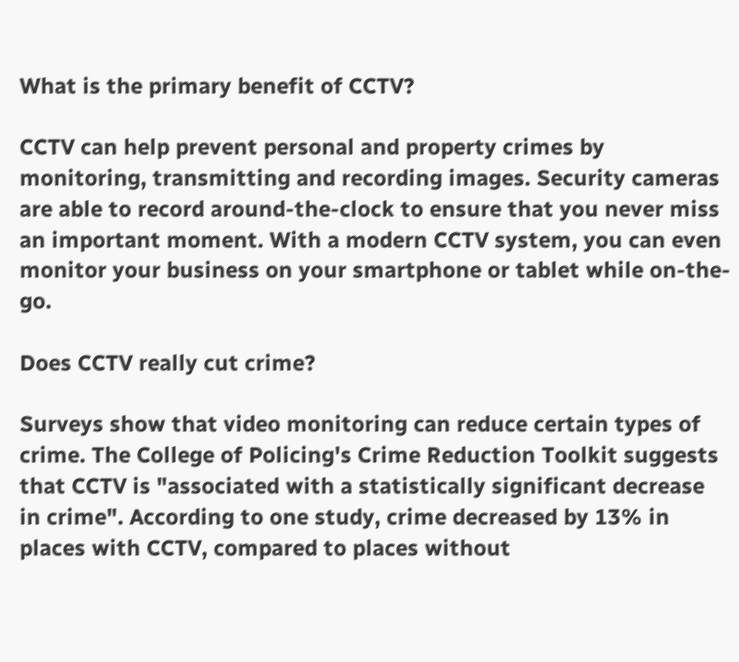What is the primary benefit of CCTV?

CCTV can help prevent personal and property crimes by monitoring, transmitting and recording images. Security cameras are able to record around-the-clock to ensure that you never miss an important moment. With a modern CCTV system, you can even monitor your business on your smartphone or tablet while on-the-go.

Does CCTV really cut crime?

Surveys show that video monitoring can reduce certain types of crime. The College of Policing's Crime Reduction Toolkit suggests that CCTV is "associated with a statistically significant decrease in crime". According to one study, crime decreased by 13% in places with CCTV, compared to places without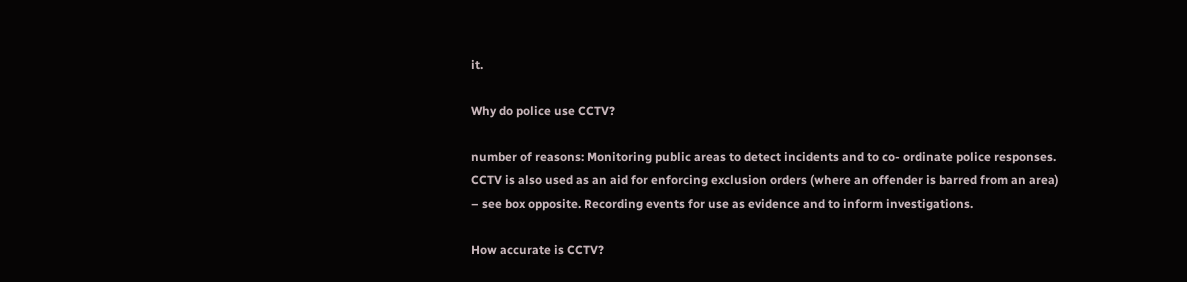it.

Why do police use CCTV?

number of reasons: Monitoring public areas to detect incidents and to co- ordinate police responses. CCTV is also used as an aid for enforcing exclusion orders (where an offender is barred from an area) – see box opposite. Recording events for use as evidence and to inform investigations.

How accurate is CCTV?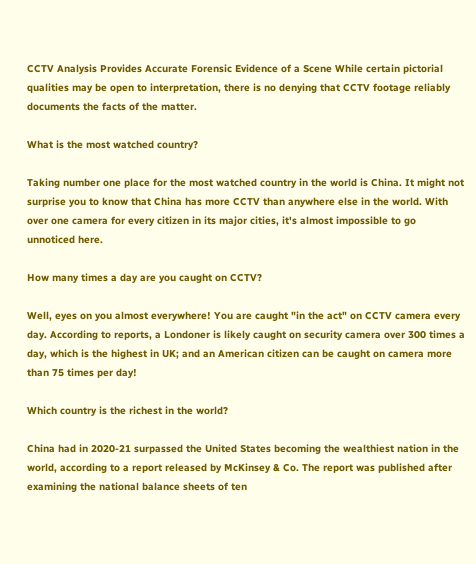CCTV Analysis Provides Accurate Forensic Evidence of a Scene While certain pictorial qualities may be open to interpretation, there is no denying that CCTV footage reliably documents the facts of the matter.

What is the most watched country?

Taking number one place for the most watched country in the world is China. It might not surprise you to know that China has more CCTV than anywhere else in the world. With over one camera for every citizen in its major cities, it's almost impossible to go unnoticed here.

How many times a day are you caught on CCTV?

Well, eyes on you almost everywhere! You are caught "in the act" on CCTV camera every day. According to reports, a Londoner is likely caught on security camera over 300 times a day, which is the highest in UK; and an American citizen can be caught on camera more than 75 times per day!

Which country is the richest in the world?

China had in 2020-21 surpassed the United States becoming the wealthiest nation in the world, according to a report released by McKinsey & Co. The report was published after examining the national balance sheets of ten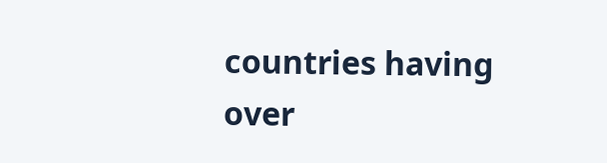countries having over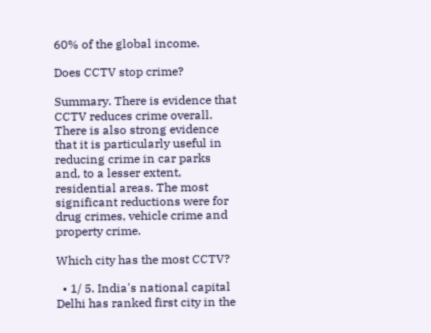60% of the global income.

Does CCTV stop crime?

Summary. There is evidence that CCTV reduces crime overall. There is also strong evidence that it is particularly useful in reducing crime in car parks and, to a lesser extent, residential areas. The most significant reductions were for drug crimes, vehicle crime and property crime.

Which city has the most CCTV?

  • 1/ 5. India's national capital Delhi has ranked first city in the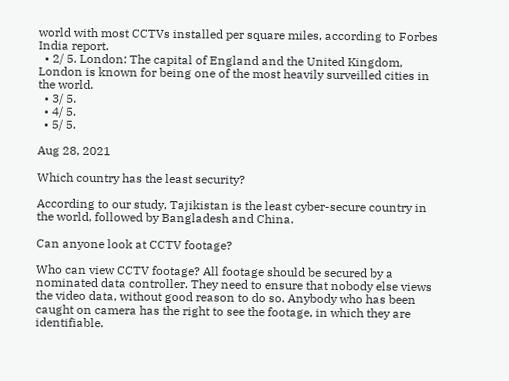world with most CCTVs installed per square miles, according to Forbes India report.
  • 2/ 5. London: The capital of England and the United Kingdom, London is known for being one of the most heavily surveilled cities in the world.
  • 3/ 5.
  • 4/ 5.
  • 5/ 5.

Aug 28, 2021

Which country has the least security?

According to our study, Tajikistan is the least cyber-secure country in the world, followed by Bangladesh and China.

Can anyone look at CCTV footage?

Who can view CCTV footage? All footage should be secured by a nominated data controller. They need to ensure that nobody else views the video data, without good reason to do so. Anybody who has been caught on camera has the right to see the footage, in which they are identifiable.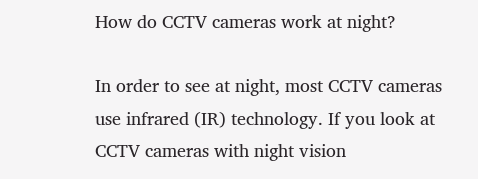How do CCTV cameras work at night?

In order to see at night, most CCTV cameras use infrared (IR) technology. If you look at CCTV cameras with night vision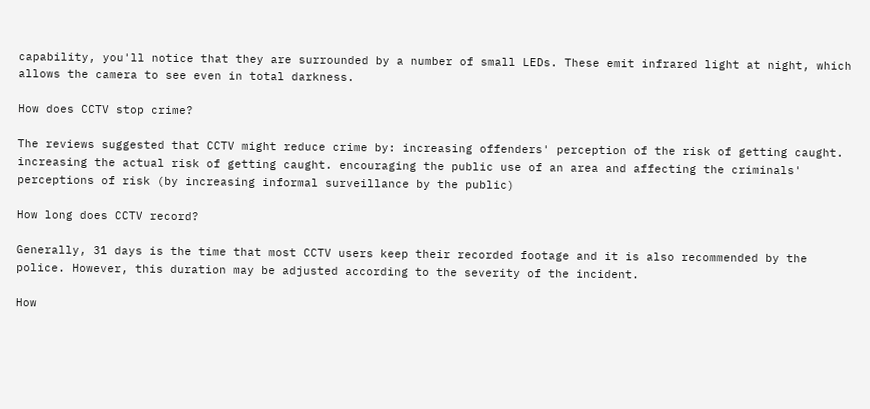capability, you'll notice that they are surrounded by a number of small LEDs. These emit infrared light at night, which allows the camera to see even in total darkness.

How does CCTV stop crime?

The reviews suggested that CCTV might reduce crime by: increasing offenders' perception of the risk of getting caught. increasing the actual risk of getting caught. encouraging the public use of an area and affecting the criminals' perceptions of risk (by increasing informal surveillance by the public)

How long does CCTV record?

Generally, 31 days is the time that most CCTV users keep their recorded footage and it is also recommended by the police. However, this duration may be adjusted according to the severity of the incident.

How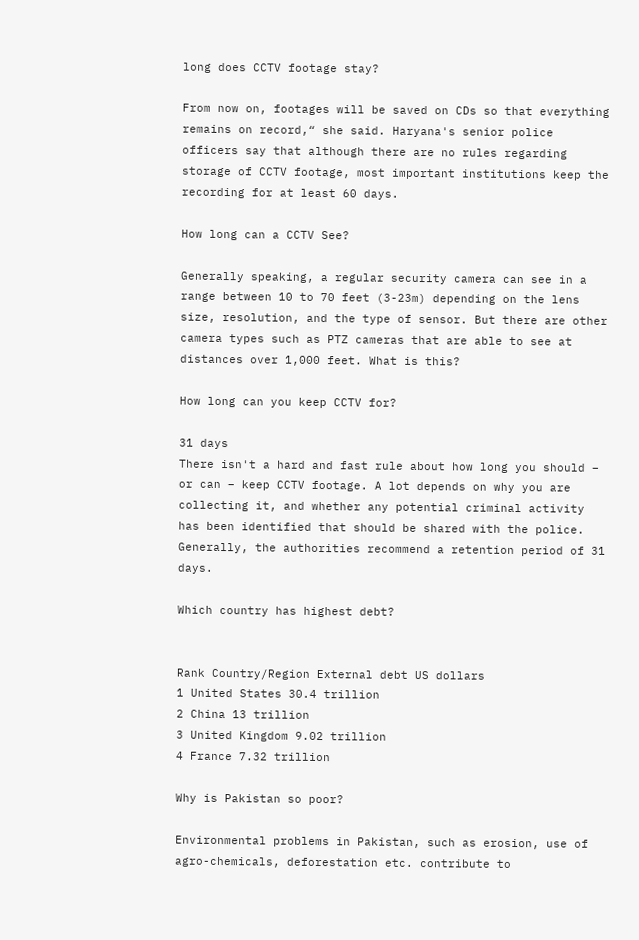long does CCTV footage stay?

From now on, footages will be saved on CDs so that everything remains on record,“ she said. Haryana's senior police officers say that although there are no rules regarding storage of CCTV footage, most important institutions keep the recording for at least 60 days.

How long can a CCTV See?

Generally speaking, a regular security camera can see in a range between 10 to 70 feet (3-23m) depending on the lens size, resolution, and the type of sensor. But there are other camera types such as PTZ cameras that are able to see at distances over 1,000 feet. What is this?

How long can you keep CCTV for?

31 days
There isn't a hard and fast rule about how long you should – or can – keep CCTV footage. A lot depends on why you are collecting it, and whether any potential criminal activity has been identified that should be shared with the police. Generally, the authorities recommend a retention period of 31 days.

Which country has highest debt?


Rank Country/Region External debt US dollars
1 United States 30.4 trillion
2 China 13 trillion
3 United Kingdom 9.02 trillion
4 France 7.32 trillion

Why is Pakistan so poor?

Environmental problems in Pakistan, such as erosion, use of agro-chemicals, deforestation etc. contribute to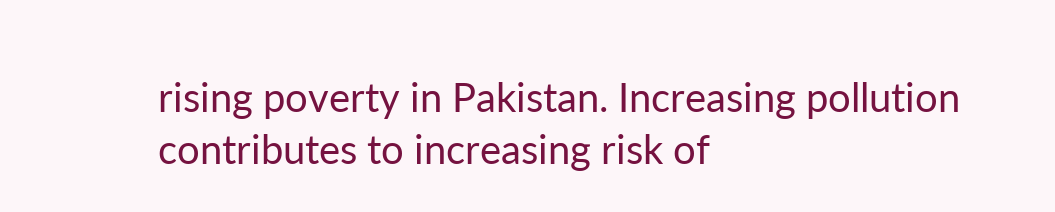rising poverty in Pakistan. Increasing pollution contributes to increasing risk of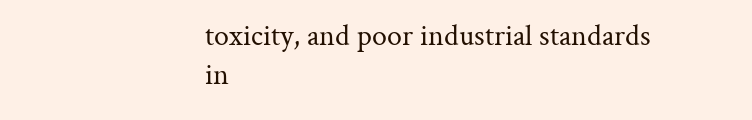toxicity, and poor industrial standards in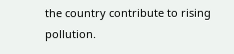the country contribute to rising pollution.